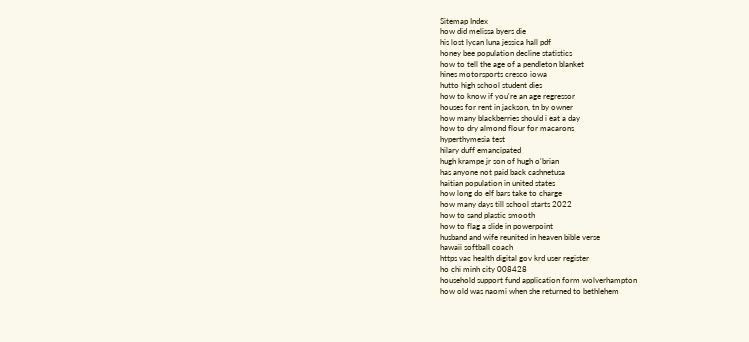Sitemap Index
how did melissa byers die
his lost lycan luna jessica hall pdf
honey bee population decline statistics
how to tell the age of a pendleton blanket
hines motorsports cresco iowa
hutto high school student dies
how to know if you're an age regressor
houses for rent in jackson, tn by owner
how many blackberries should i eat a day
how to dry almond flour for macarons
hyperthymesia test
hilary duff emancipated
hugh krampe jr son of hugh o'brian
has anyone not paid back cashnetusa
haitian population in united states
how long do elf bars take to charge
how many days till school starts 2022
how to sand plastic smooth
how to flag a slide in powerpoint
husband and wife reunited in heaven bible verse
hawaii softball coach
https vac health digital gov krd user register
ho chi minh city 008428
household support fund application form wolverhampton
how old was naomi when she returned to bethlehem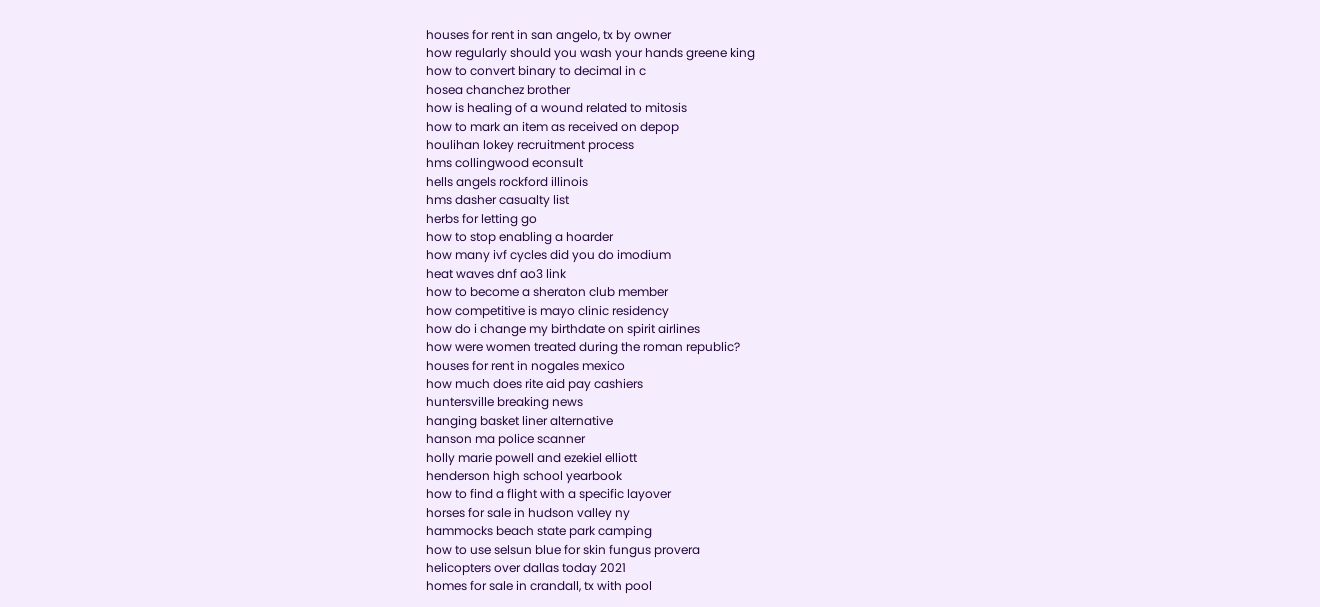houses for rent in san angelo, tx by owner
how regularly should you wash your hands greene king
how to convert binary to decimal in c
hosea chanchez brother
how is healing of a wound related to mitosis
how to mark an item as received on depop
houlihan lokey recruitment process
hms collingwood econsult
hells angels rockford illinois
hms dasher casualty list
herbs for letting go
how to stop enabling a hoarder
how many ivf cycles did you do imodium
heat waves dnf ao3 link
how to become a sheraton club member
how competitive is mayo clinic residency
how do i change my birthdate on spirit airlines
how were women treated during the roman republic?
houses for rent in nogales mexico
how much does rite aid pay cashiers
huntersville breaking news
hanging basket liner alternative
hanson ma police scanner
holly marie powell and ezekiel elliott
henderson high school yearbook
how to find a flight with a specific layover
horses for sale in hudson valley ny
hammocks beach state park camping
how to use selsun blue for skin fungus provera
helicopters over dallas today 2021
homes for sale in crandall, tx with pool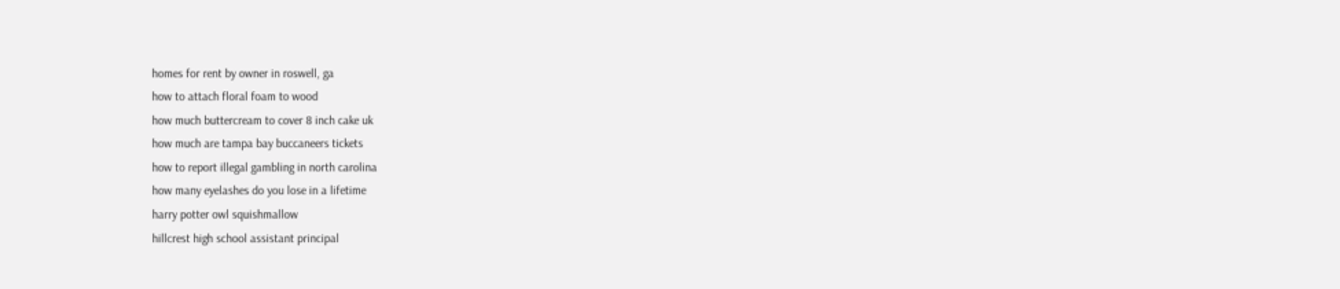homes for rent by owner in roswell, ga
how to attach floral foam to wood
how much buttercream to cover 8 inch cake uk
how much are tampa bay buccaneers tickets
how to report illegal gambling in north carolina
how many eyelashes do you lose in a lifetime
harry potter owl squishmallow
hillcrest high school assistant principal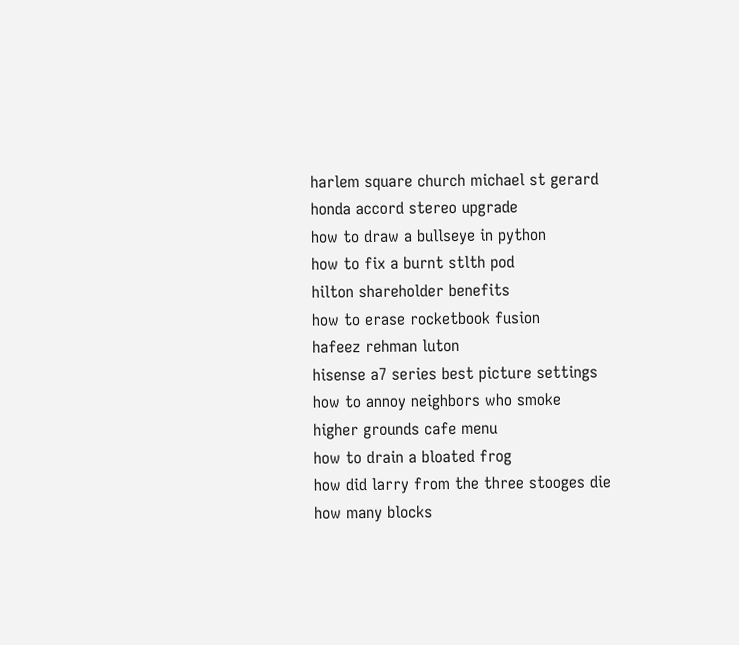harlem square church michael st gerard
honda accord stereo upgrade
how to draw a bullseye in python
how to fix a burnt stlth pod
hilton shareholder benefits
how to erase rocketbook fusion
hafeez rehman luton
hisense a7 series best picture settings
how to annoy neighbors who smoke
higher grounds cafe menu
how to drain a bloated frog
how did larry from the three stooges die
how many blocks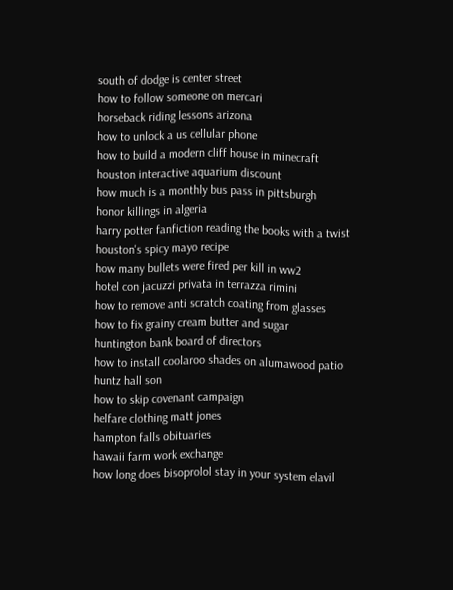south of dodge is center street
how to follow someone on mercari
horseback riding lessons arizona
how to unlock a us cellular phone
how to build a modern cliff house in minecraft
houston interactive aquarium discount
how much is a monthly bus pass in pittsburgh
honor killings in algeria
harry potter fanfiction reading the books with a twist
houston's spicy mayo recipe
how many bullets were fired per kill in ww2
hotel con jacuzzi privata in terrazza rimini
how to remove anti scratch coating from glasses
how to fix grainy cream butter and sugar
huntington bank board of directors
how to install coolaroo shades on alumawood patio
huntz hall son
how to skip covenant campaign
helfare clothing matt jones
hampton falls obituaries
hawaii farm work exchange
how long does bisoprolol stay in your system elavil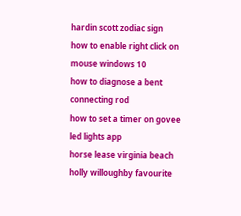hardin scott zodiac sign
how to enable right click on mouse windows 10
how to diagnose a bent connecting rod
how to set a timer on govee led lights app
horse lease virginia beach
holly willoughby favourite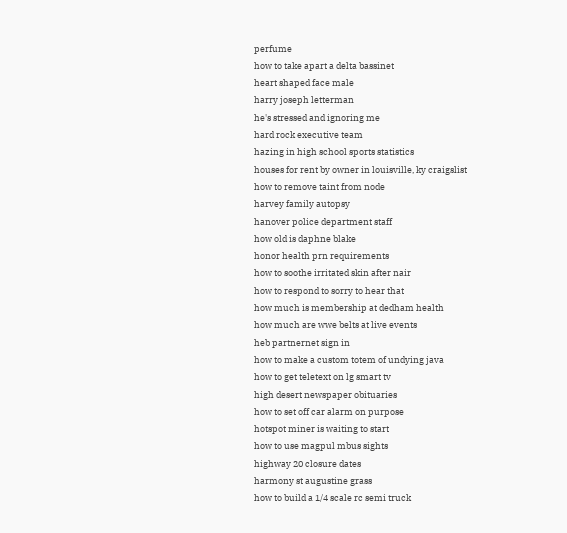perfume
how to take apart a delta bassinet
heart shaped face male
harry joseph letterman
he's stressed and ignoring me
hard rock executive team
hazing in high school sports statistics
houses for rent by owner in louisville, ky craigslist
how to remove taint from node
harvey family autopsy
hanover police department staff
how old is daphne blake
honor health prn requirements
how to soothe irritated skin after nair
how to respond to sorry to hear that
how much is membership at dedham health
how much are wwe belts at live events
heb partnernet sign in
how to make a custom totem of undying java
how to get teletext on lg smart tv
high desert newspaper obituaries
how to set off car alarm on purpose
hotspot miner is waiting to start
how to use magpul mbus sights
highway 20 closure dates
harmony st augustine grass
how to build a 1/4 scale rc semi truck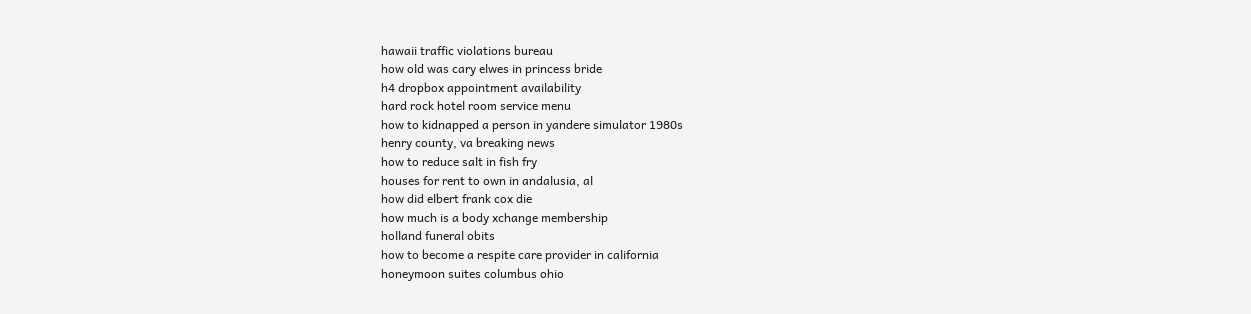hawaii traffic violations bureau
how old was cary elwes in princess bride
h4 dropbox appointment availability
hard rock hotel room service menu
how to kidnapped a person in yandere simulator 1980s
henry county, va breaking news
how to reduce salt in fish fry
houses for rent to own in andalusia, al
how did elbert frank cox die
how much is a body xchange membership
holland funeral obits
how to become a respite care provider in california
honeymoon suites columbus ohio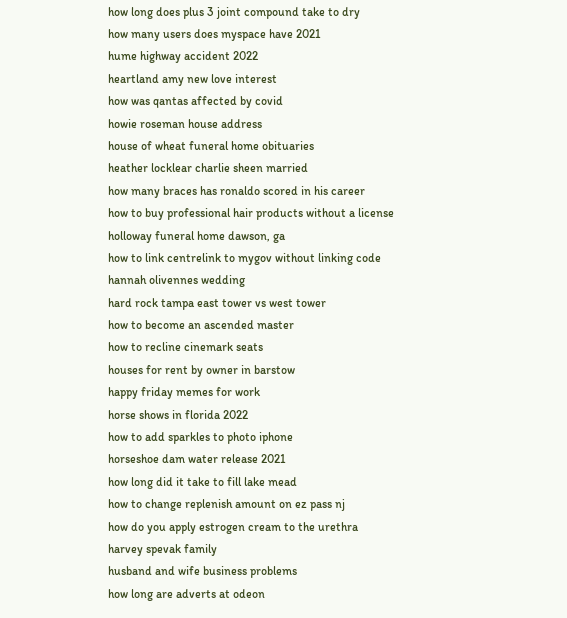how long does plus 3 joint compound take to dry
how many users does myspace have 2021
hume highway accident 2022
heartland amy new love interest
how was qantas affected by covid
howie roseman house address
house of wheat funeral home obituaries
heather locklear charlie sheen married
how many braces has ronaldo scored in his career
how to buy professional hair products without a license
holloway funeral home dawson, ga
how to link centrelink to mygov without linking code
hannah olivennes wedding
hard rock tampa east tower vs west tower
how to become an ascended master
how to recline cinemark seats
houses for rent by owner in barstow
happy friday memes for work
horse shows in florida 2022
how to add sparkles to photo iphone
horseshoe dam water release 2021
how long did it take to fill lake mead
how to change replenish amount on ez pass nj
how do you apply estrogen cream to the urethra
harvey spevak family
husband and wife business problems
how long are adverts at odeon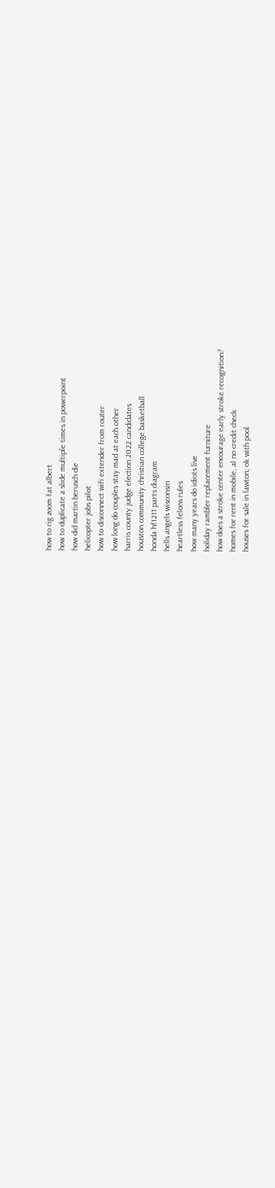how to rig zoom fat albert
how to duplicate a slide multiple times in powerpoint
how did martin berusch die
helicopter jobs pilot
how to disconnect wifi extender from router
how long do couples stay mad at each other
harris county judge election 2022 candidates
houston community christian college basketball
honda hf1211 parts diagram
hells angels wisconsin
heartless felons rules
how many years do idiots live
holiday rambler replacement furniture
how does a stroke center encourage early stroke recognition?
homes for rent in mobile, al no credit check
houses for sale in lawton, ok with pool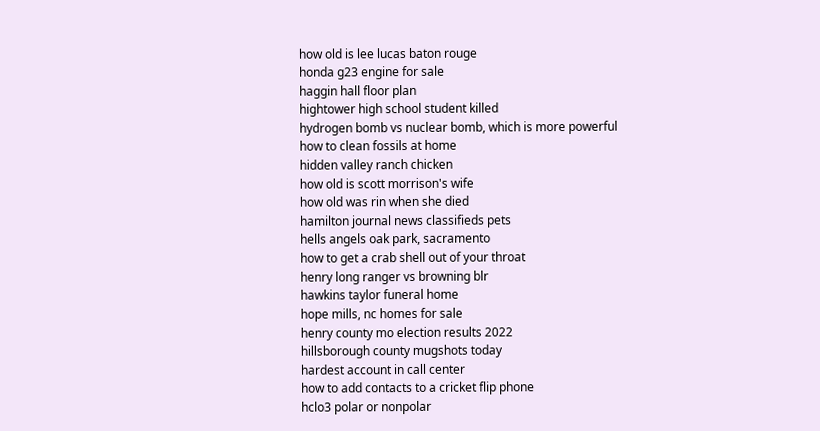how old is lee lucas baton rouge
honda g23 engine for sale
haggin hall floor plan
hightower high school student killed
hydrogen bomb vs nuclear bomb, which is more powerful
how to clean fossils at home
hidden valley ranch chicken
how old is scott morrison's wife
how old was rin when she died
hamilton journal news classifieds pets
hells angels oak park, sacramento
how to get a crab shell out of your throat
henry long ranger vs browning blr
hawkins taylor funeral home
hope mills, nc homes for sale
henry county mo election results 2022
hillsborough county mugshots today
hardest account in call center
how to add contacts to a cricket flip phone
hclo3 polar or nonpolar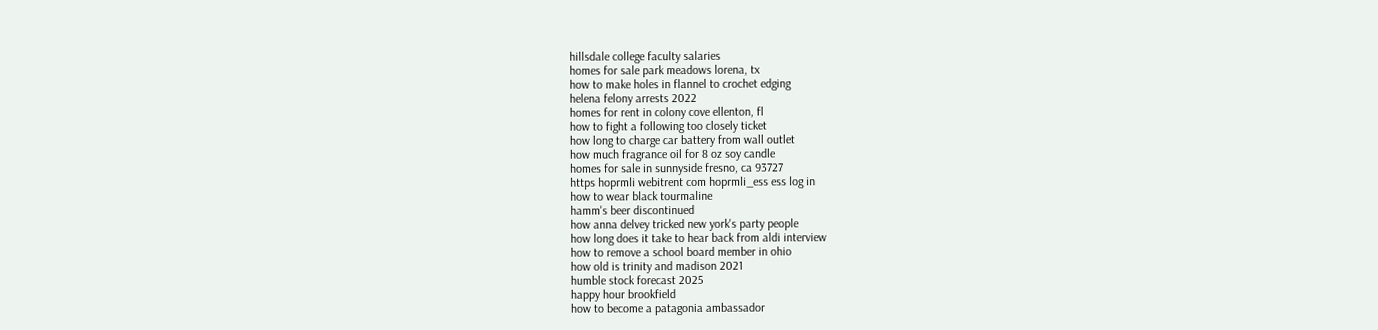hillsdale college faculty salaries
homes for sale park meadows lorena, tx
how to make holes in flannel to crochet edging
helena felony arrests 2022
homes for rent in colony cove ellenton, fl
how to fight a following too closely ticket
how long to charge car battery from wall outlet
how much fragrance oil for 8 oz soy candle
homes for sale in sunnyside fresno, ca 93727
https hoprmli webitrent com hoprmli_ess ess log in
how to wear black tourmaline
hamm's beer discontinued
how anna delvey tricked new york's party people
how long does it take to hear back from aldi interview
how to remove a school board member in ohio
how old is trinity and madison 2021
humble stock forecast 2025
happy hour brookfield
how to become a patagonia ambassador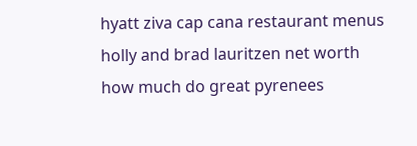hyatt ziva cap cana restaurant menus
holly and brad lauritzen net worth
how much do great pyrenees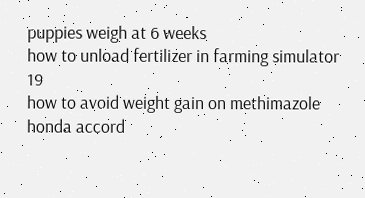puppies weigh at 6 weeks
how to unload fertilizer in farming simulator 19
how to avoid weight gain on methimazole
honda accord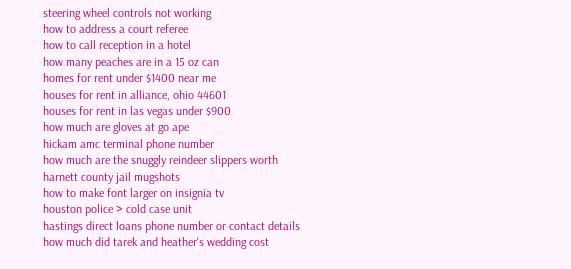steering wheel controls not working
how to address a court referee
how to call reception in a hotel
how many peaches are in a 15 oz can
homes for rent under $1400 near me
houses for rent in alliance, ohio 44601
houses for rent in las vegas under $900
how much are gloves at go ape
hickam amc terminal phone number
how much are the snuggly reindeer slippers worth
harnett county jail mugshots
how to make font larger on insignia tv
houston police > cold case unit
hastings direct loans phone number or contact details
how much did tarek and heather's wedding cost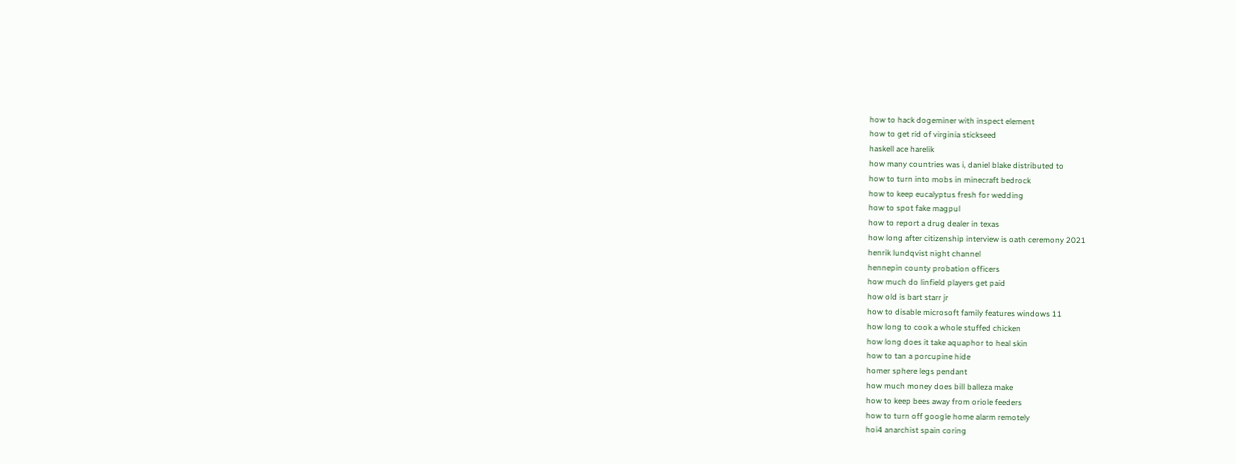how to hack dogeminer with inspect element
how to get rid of virginia stickseed
haskell ace harelik
how many countries was i, daniel blake distributed to
how to turn into mobs in minecraft bedrock
how to keep eucalyptus fresh for wedding
how to spot fake magpul
how to report a drug dealer in texas
how long after citizenship interview is oath ceremony 2021
henrik lundqvist night channel
hennepin county probation officers
how much do linfield players get paid
how old is bart starr jr
how to disable microsoft family features windows 11
how long to cook a whole stuffed chicken
how long does it take aquaphor to heal skin
how to tan a porcupine hide
homer sphere legs pendant
how much money does bill balleza make
how to keep bees away from oriole feeders
how to turn off google home alarm remotely
hoi4 anarchist spain coring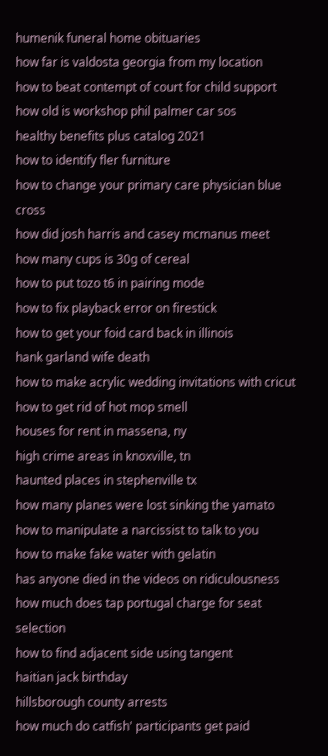humenik funeral home obituaries
how far is valdosta georgia from my location
how to beat contempt of court for child support
how old is workshop phil palmer car sos
healthy benefits plus catalog 2021
how to identify fler furniture
how to change your primary care physician blue cross
how did josh harris and casey mcmanus meet
how many cups is 30g of cereal
how to put tozo t6 in pairing mode
how to fix playback error on firestick
how to get your foid card back in illinois
hank garland wife death
how to make acrylic wedding invitations with cricut
how to get rid of hot mop smell
houses for rent in massena, ny
high crime areas in knoxville, tn
haunted places in stephenville tx
how many planes were lost sinking the yamato
how to manipulate a narcissist to talk to you
how to make fake water with gelatin
has anyone died in the videos on ridiculousness
how much does tap portugal charge for seat selection
how to find adjacent side using tangent
haitian jack birthday
hillsborough county arrests
how much do catfish' participants get paid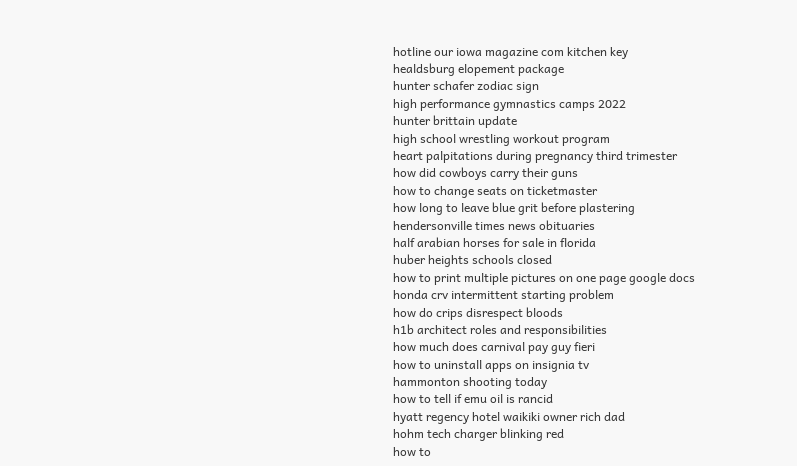hotline our iowa magazine com kitchen key
healdsburg elopement package
hunter schafer zodiac sign
high performance gymnastics camps 2022
hunter brittain update
high school wrestling workout program
heart palpitations during pregnancy third trimester
how did cowboys carry their guns
how to change seats on ticketmaster
how long to leave blue grit before plastering
hendersonville times news obituaries
half arabian horses for sale in florida
huber heights schools closed
how to print multiple pictures on one page google docs
honda crv intermittent starting problem
how do crips disrespect bloods
h1b architect roles and responsibilities
how much does carnival pay guy fieri
how to uninstall apps on insignia tv
hammonton shooting today
how to tell if emu oil is rancid
hyatt regency hotel waikiki owner rich dad
hohm tech charger blinking red
how to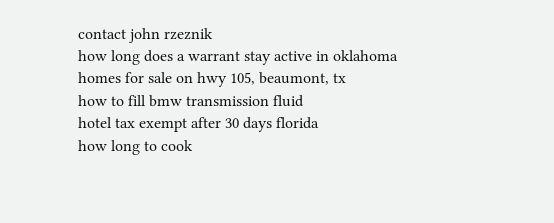contact john rzeznik
how long does a warrant stay active in oklahoma
homes for sale on hwy 105, beaumont, tx
how to fill bmw transmission fluid
hotel tax exempt after 30 days florida
how long to cook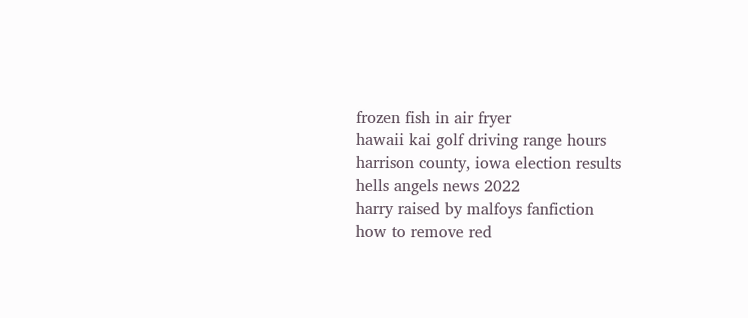frozen fish in air fryer
hawaii kai golf driving range hours
harrison county, iowa election results
hells angels news 2022
harry raised by malfoys fanfiction
how to remove red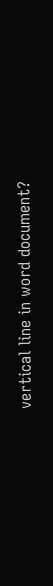vertical line in word document?